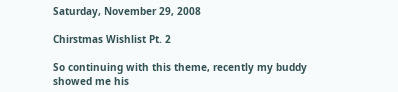Saturday, November 29, 2008

Chirstmas Wishlist Pt. 2

So continuing with this theme, recently my buddy showed me his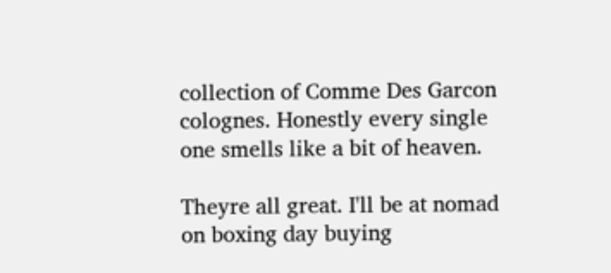collection of Comme Des Garcon colognes. Honestly every single one smells like a bit of heaven.

Theyre all great. I'll be at nomad on boxing day buying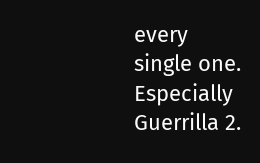every single one. Especially Guerrilla 2.